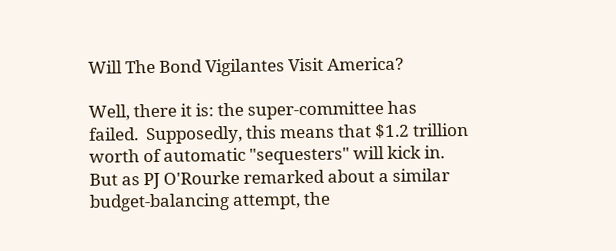Will The Bond Vigilantes Visit America?

Well, there it is: the super-committee has failed.  Supposedly, this means that $1.2 trillion worth of automatic "sequesters" will kick in.  But as PJ O'Rourke remarked about a similar budget-balancing attempt, the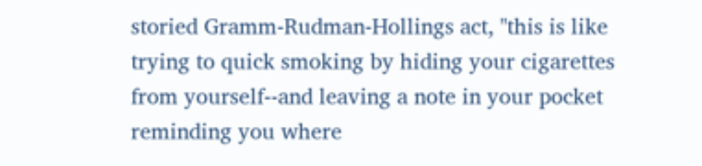storied Gramm-Rudman-Hollings act, "this is like trying to quick smoking by hiding your cigarettes from yourself--and leaving a note in your pocket reminding you where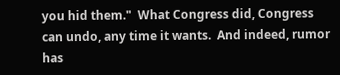you hid them."  What Congress did, Congress can undo, any time it wants.  And indeed, rumor has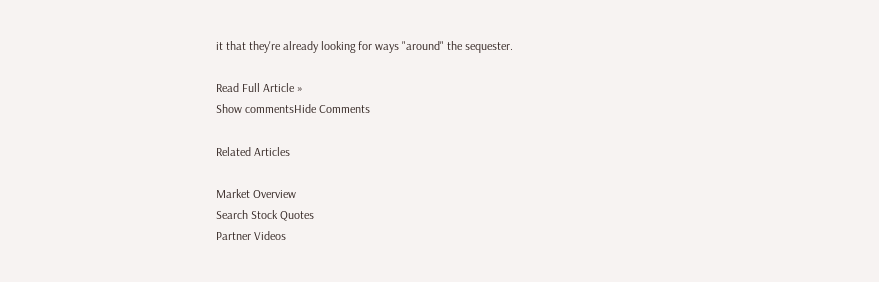it that they're already looking for ways "around" the sequester.

Read Full Article »
Show commentsHide Comments

Related Articles

Market Overview
Search Stock Quotes
Partner Videos